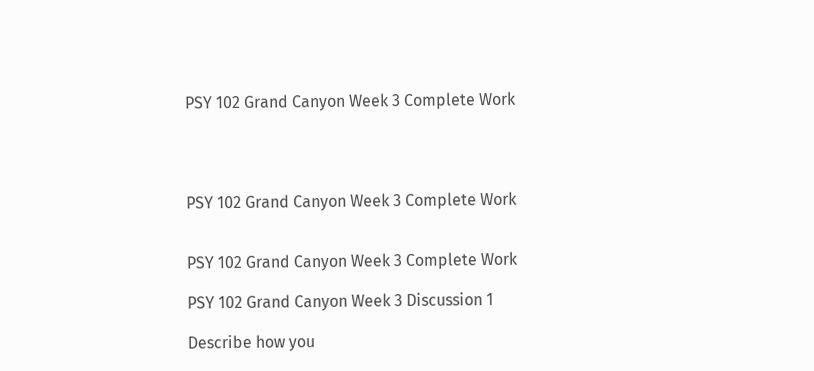PSY 102 Grand Canyon Week 3 Complete Work




PSY 102 Grand Canyon Week 3 Complete Work


PSY 102 Grand Canyon Week 3 Complete Work

PSY 102 Grand Canyon Week 3 Discussion 1

Describe how you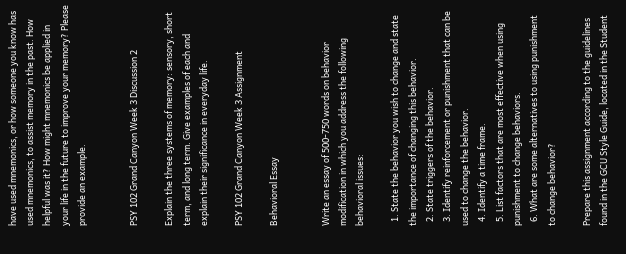have used mnemonics, or how someone you know has used mnemonics, to assist memory in the past. How helpful was it? How might mnemonics be applied in your life in the future to improve your memory? Please provide an example.


PSY 102 Grand Canyon Week 3 Discussion 2

Explain the three systems of memory: sensory, short term, and long term. Give examples of each and explain their significance in everyday life.

PSY 102 Grand Canyon Week 3 Assignment

Behavioral Essay


Write an essay of 500-750 words on behavior modification in which you address the following behavioral issues:

  1. State the behavior you wish to change and state the importance of changing this behavior.
  2. State triggers of the behavior.
  3. Identify reinforcement or punishment that can be used to change the behavior.
  4. Identify a time frame.
  5. List factors that are most effective when using punishment to change behaviors.
  6. What are some alternatives to using punishment to change behavior?

Prepare this assignment according to the guidelines found in the GCU Style Guide, located in the Student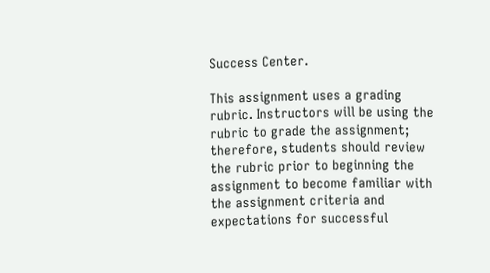Success Center.

This assignment uses a grading rubric. Instructors will be using the rubric to grade the assignment; therefore, students should review the rubric prior to beginning the assignment to become familiar with the assignment criteria and expectations for successful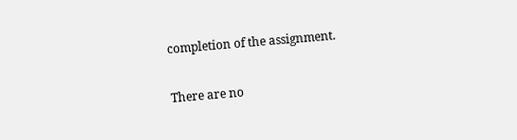completion of the assignment.

There are no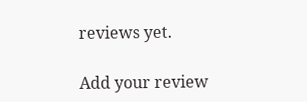reviews yet.

Add your review